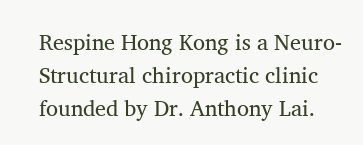Respine Hong Kong is a Neuro-Structural chiropractic clinic founded by Dr. Anthony Lai.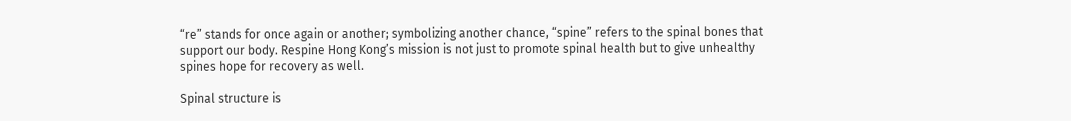“re” stands for once again or another; symbolizing another chance, “spine” refers to the spinal bones that support our body. Respine Hong Kong’s mission is not just to promote spinal health but to give unhealthy spines hope for recovery as well.

Spinal structure is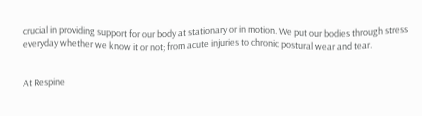crucial in providing support for our body at stationary or in motion. We put our bodies through stress everyday whether we know it or not; from acute injuries to chronic postural wear and tear.


At Respine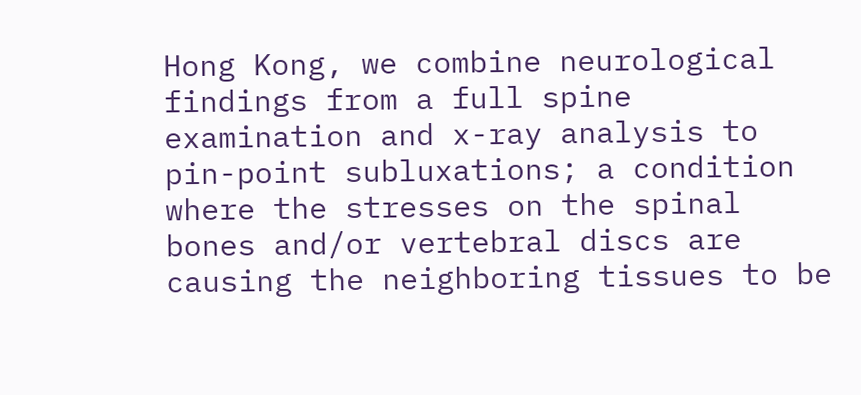Hong Kong, we combine neurological findings from a full spine examination and x-ray analysis to pin-point subluxations; a condition where the stresses on the spinal bones and/or vertebral discs are causing the neighboring tissues to be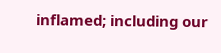inflamed; including our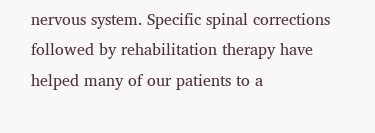nervous system. Specific spinal corrections followed by rehabilitation therapy have helped many of our patients to a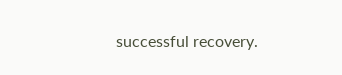successful recovery.